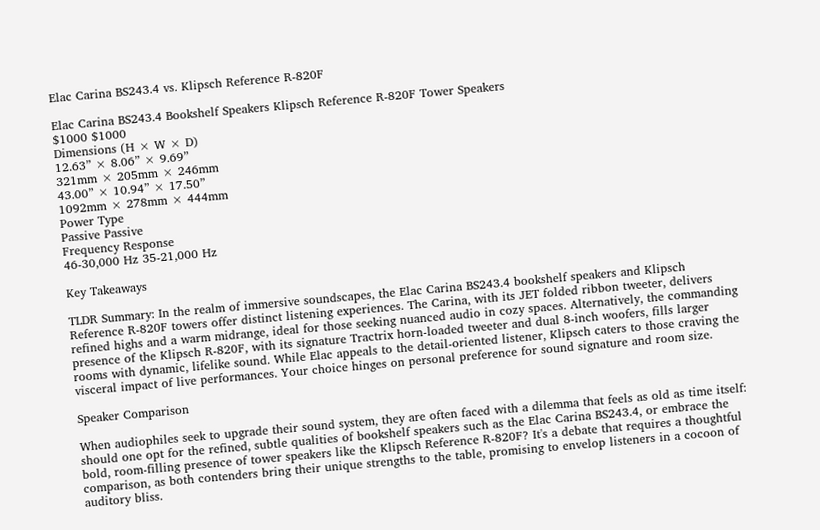Elac Carina BS243.4 vs. Klipsch Reference R-820F

Elac Carina BS243.4 Bookshelf Speakers Klipsch Reference R-820F Tower Speakers
$1000 $1000
Dimensions (H × W × D)
12.63” × 8.06” × 9.69”
321mm × 205mm × 246mm
43.00” × 10.94” × 17.50”
1092mm × 278mm × 444mm
Power Type
Passive Passive
Frequency Response
46-30,000 Hz 35-21,000 Hz

Key Takeaways

TLDR Summary: In the realm of immersive soundscapes, the Elac Carina BS243.4 bookshelf speakers and Klipsch Reference R-820F towers offer distinct listening experiences. The Carina, with its JET folded ribbon tweeter, delivers refined highs and a warm midrange, ideal for those seeking nuanced audio in cozy spaces. Alternatively, the commanding presence of the Klipsch R-820F, with its signature Tractrix horn-loaded tweeter and dual 8-inch woofers, fills larger rooms with dynamic, lifelike sound. While Elac appeals to the detail-oriented listener, Klipsch caters to those craving the visceral impact of live performances. Your choice hinges on personal preference for sound signature and room size.

Speaker Comparison

When audiophiles seek to upgrade their sound system, they are often faced with a dilemma that feels as old as time itself: should one opt for the refined, subtle qualities of bookshelf speakers such as the Elac Carina BS243.4, or embrace the bold, room-filling presence of tower speakers like the Klipsch Reference R-820F? It's a debate that requires a thoughtful comparison, as both contenders bring their unique strengths to the table, promising to envelop listeners in a cocoon of auditory bliss.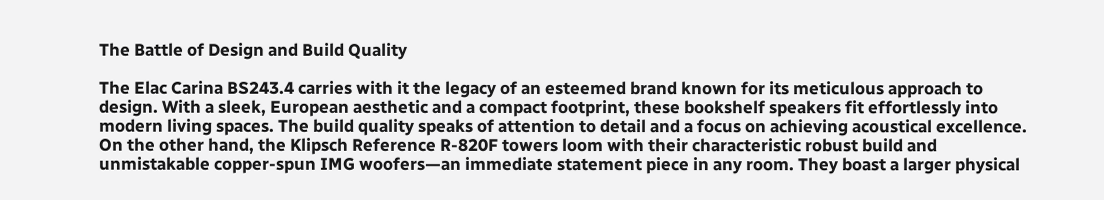The Battle of Design and Build Quality

The Elac Carina BS243.4 carries with it the legacy of an esteemed brand known for its meticulous approach to design. With a sleek, European aesthetic and a compact footprint, these bookshelf speakers fit effortlessly into modern living spaces. The build quality speaks of attention to detail and a focus on achieving acoustical excellence. On the other hand, the Klipsch Reference R-820F towers loom with their characteristic robust build and unmistakable copper-spun IMG woofers—an immediate statement piece in any room. They boast a larger physical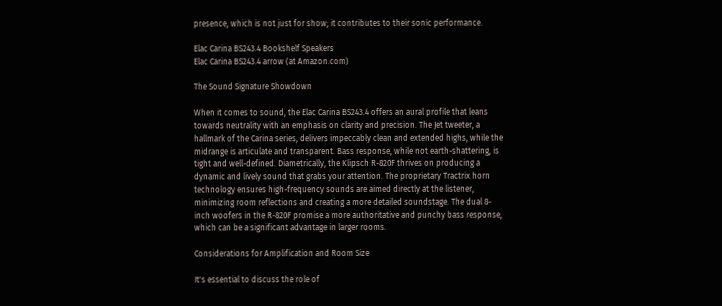presence, which is not just for show; it contributes to their sonic performance.

Elac Carina BS243.4 Bookshelf Speakers
Elac Carina BS243.4 arrow (at Amazon.com)

The Sound Signature Showdown

When it comes to sound, the Elac Carina BS243.4 offers an aural profile that leans towards neutrality with an emphasis on clarity and precision. The Jet tweeter, a hallmark of the Carina series, delivers impeccably clean and extended highs, while the midrange is articulate and transparent. Bass response, while not earth-shattering, is tight and well-defined. Diametrically, the Klipsch R-820F thrives on producing a dynamic and lively sound that grabs your attention. The proprietary Tractrix horn technology ensures high-frequency sounds are aimed directly at the listener, minimizing room reflections and creating a more detailed soundstage. The dual 8-inch woofers in the R-820F promise a more authoritative and punchy bass response, which can be a significant advantage in larger rooms.

Considerations for Amplification and Room Size

It's essential to discuss the role of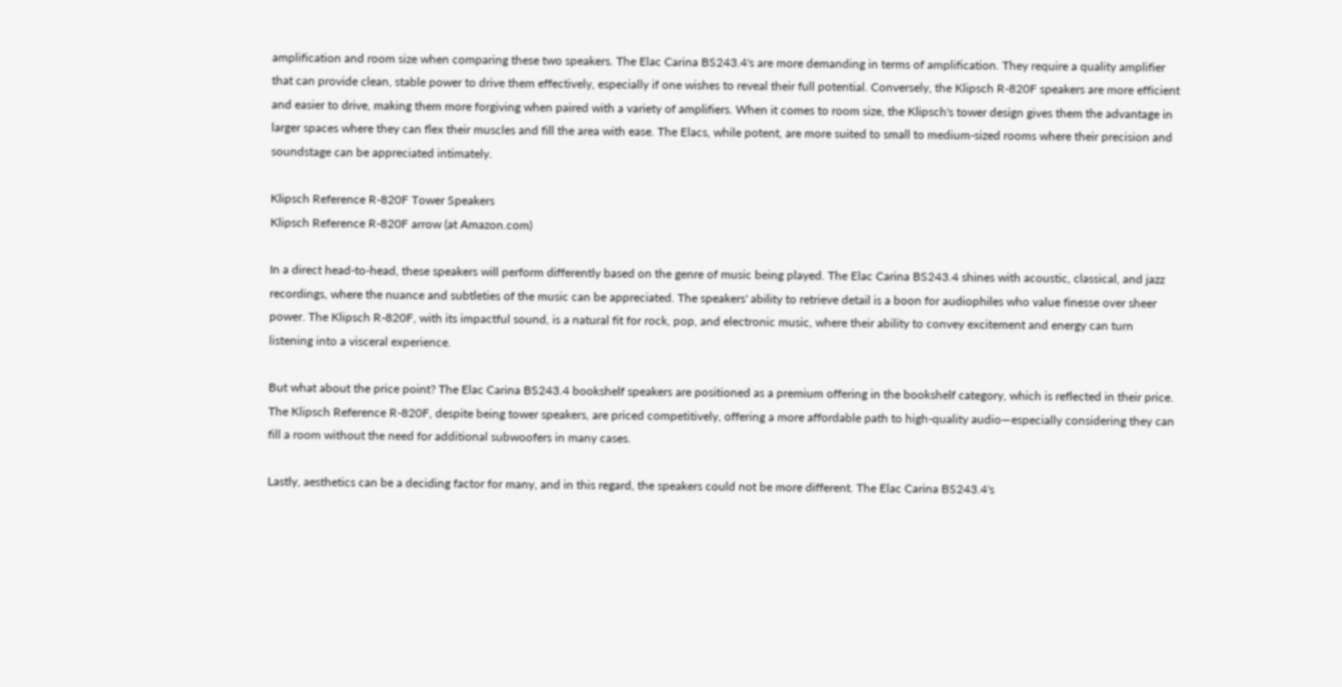amplification and room size when comparing these two speakers. The Elac Carina BS243.4's are more demanding in terms of amplification. They require a quality amplifier that can provide clean, stable power to drive them effectively, especially if one wishes to reveal their full potential. Conversely, the Klipsch R-820F speakers are more efficient and easier to drive, making them more forgiving when paired with a variety of amplifiers. When it comes to room size, the Klipsch's tower design gives them the advantage in larger spaces where they can flex their muscles and fill the area with ease. The Elacs, while potent, are more suited to small to medium-sized rooms where their precision and soundstage can be appreciated intimately.

Klipsch Reference R-820F Tower Speakers
Klipsch Reference R-820F arrow (at Amazon.com)

In a direct head-to-head, these speakers will perform differently based on the genre of music being played. The Elac Carina BS243.4 shines with acoustic, classical, and jazz recordings, where the nuance and subtleties of the music can be appreciated. The speakers' ability to retrieve detail is a boon for audiophiles who value finesse over sheer power. The Klipsch R-820F, with its impactful sound, is a natural fit for rock, pop, and electronic music, where their ability to convey excitement and energy can turn listening into a visceral experience.

But what about the price point? The Elac Carina BS243.4 bookshelf speakers are positioned as a premium offering in the bookshelf category, which is reflected in their price. The Klipsch Reference R-820F, despite being tower speakers, are priced competitively, offering a more affordable path to high-quality audio—especially considering they can fill a room without the need for additional subwoofers in many cases.

Lastly, aesthetics can be a deciding factor for many, and in this regard, the speakers could not be more different. The Elac Carina BS243.4's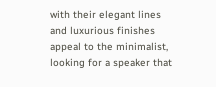with their elegant lines and luxurious finishes appeal to the minimalist, looking for a speaker that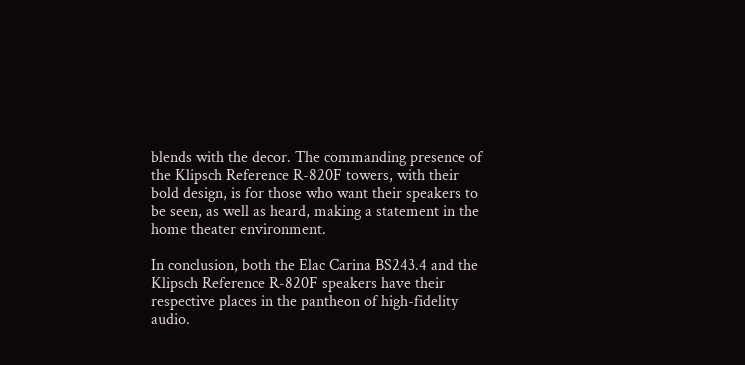blends with the decor. The commanding presence of the Klipsch Reference R-820F towers, with their bold design, is for those who want their speakers to be seen, as well as heard, making a statement in the home theater environment.

In conclusion, both the Elac Carina BS243.4 and the Klipsch Reference R-820F speakers have their respective places in the pantheon of high-fidelity audio.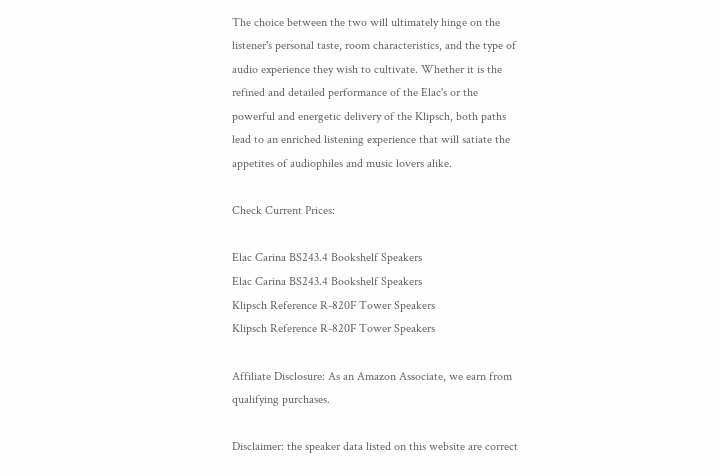The choice between the two will ultimately hinge on the listener's personal taste, room characteristics, and the type of audio experience they wish to cultivate. Whether it is the refined and detailed performance of the Elac's or the powerful and energetic delivery of the Klipsch, both paths lead to an enriched listening experience that will satiate the appetites of audiophiles and music lovers alike.

Check Current Prices:

Elac Carina BS243.4 Bookshelf Speakers
Elac Carina BS243.4 Bookshelf Speakers
Klipsch Reference R-820F Tower Speakers
Klipsch Reference R-820F Tower Speakers

Affiliate Disclosure: As an Amazon Associate, we earn from qualifying purchases.

Disclaimer: the speaker data listed on this website are correct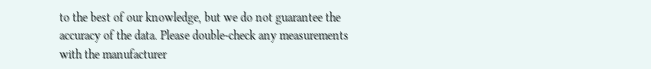to the best of our knowledge, but we do not guarantee the accuracy of the data. Please double-check any measurements with the manufacturer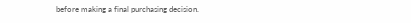before making a final purchasing decision.